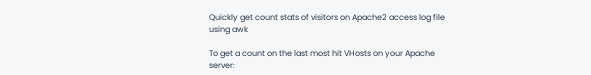Quickly get count stats of visitors on Apache2 access log file using awk

To get a count on the last most hit VHosts on your Apache server: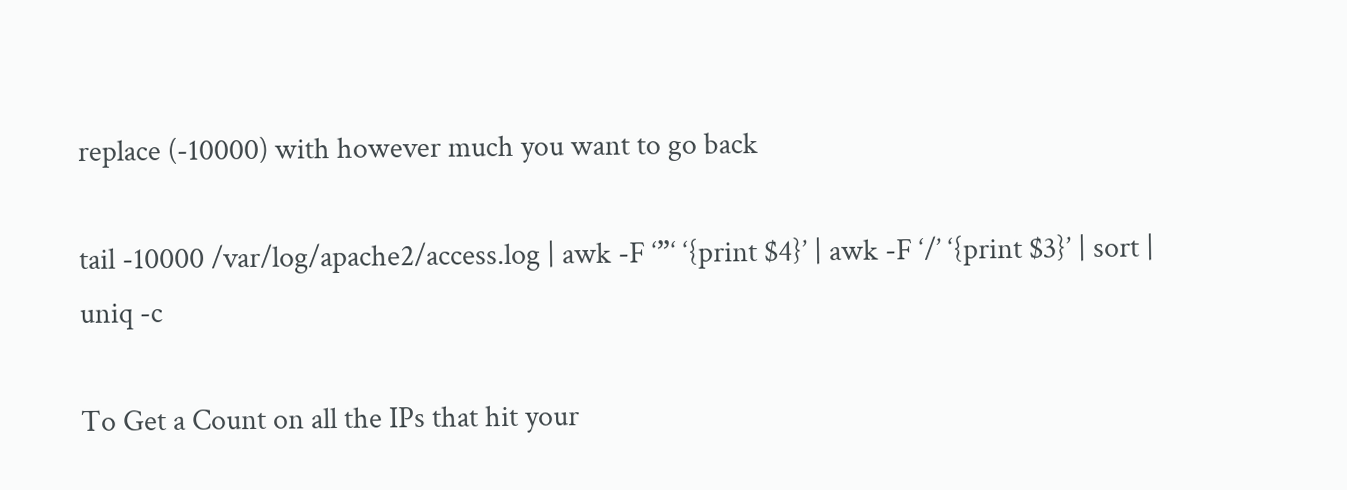replace (-10000) with however much you want to go back

tail -10000 /var/log/apache2/access.log | awk -F ‘”‘ ‘{print $4}’ | awk -F ‘/’ ‘{print $3}’ | sort | uniq -c

To Get a Count on all the IPs that hit your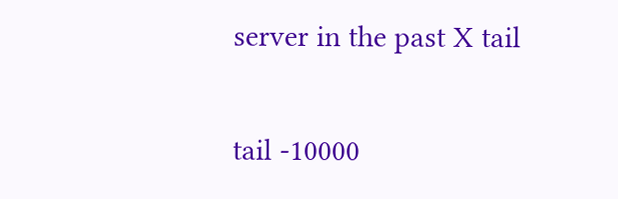server in the past X tail

tail -10000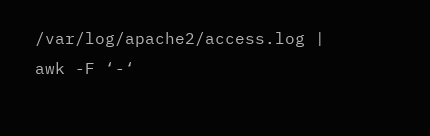/var/log/apache2/access.log | awk -F ‘-‘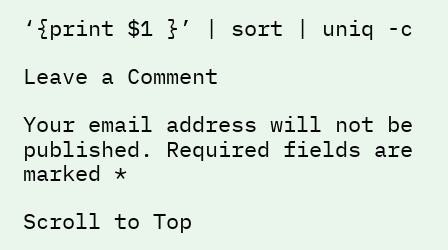‘{print $1 }’ | sort | uniq -c

Leave a Comment

Your email address will not be published. Required fields are marked *

Scroll to Top